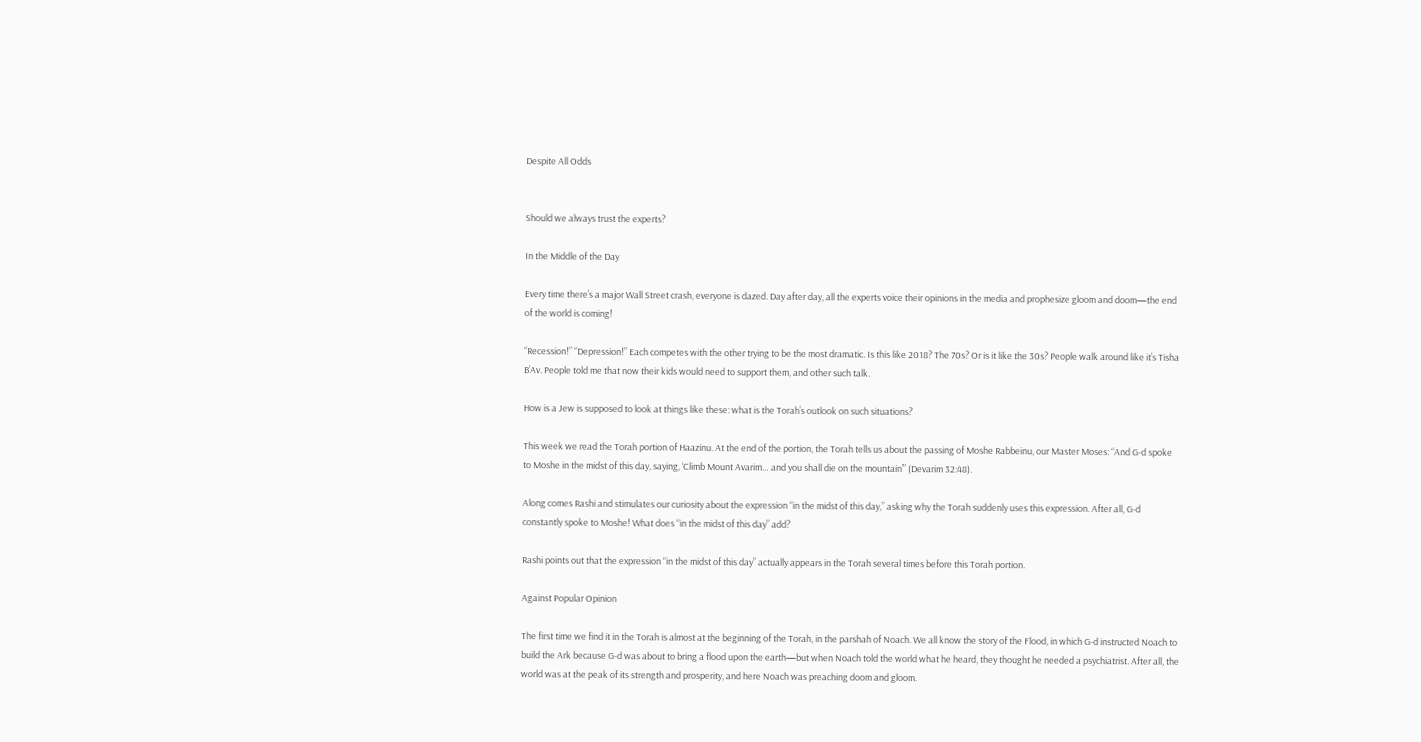Despite All Odds


Should we always trust the experts?

In the Middle of the Day

Every time there’s a major Wall Street crash, everyone is dazed. Day after day, all the experts voice their opinions in the media and prophesize gloom and doom—the end of the world is coming!

“Recession!” “Depression!” Each competes with the other trying to be the most dramatic. Is this like 2018? The 70s? Or is it like the 30s? People walk around like it’s Tisha B’Av. People told me that now their kids would need to support them, and other such talk.

How is a Jew is supposed to look at things like these: what is the Torah’s outlook on such situations?

This week we read the Torah portion of Haazinu. At the end of the portion, the Torah tells us about the passing of Moshe Rabbeinu, our Master Moses: “And G-d spoke to Moshe in the midst of this day, saying, ‘Climb Mount Avarim… and you shall die on the mountain’” (Devarim 32:48).

Along comes Rashi and stimulates our curiosity about the expression “in the midst of this day,” asking why the Torah suddenly uses this expression. After all, G-d constantly spoke to Moshe! What does “in the midst of this day” add?

Rashi points out that the expression “in the midst of this day” actually appears in the Torah several times before this Torah portion.

Against Popular Opinion

The first time we find it in the Torah is almost at the beginning of the Torah, in the parshah of Noach. We all know the story of the Flood, in which G-d instructed Noach to build the Ark because G-d was about to bring a flood upon the earth—but when Noach told the world what he heard, they thought he needed a psychiatrist. After all, the world was at the peak of its strength and prosperity, and here Noach was preaching doom and gloom.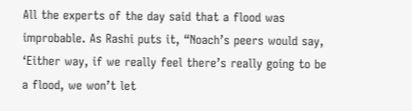All the experts of the day said that a flood was improbable. As Rashi puts it, “Noach’s peers would say, ‘Either way, if we really feel there’s really going to be a flood, we won’t let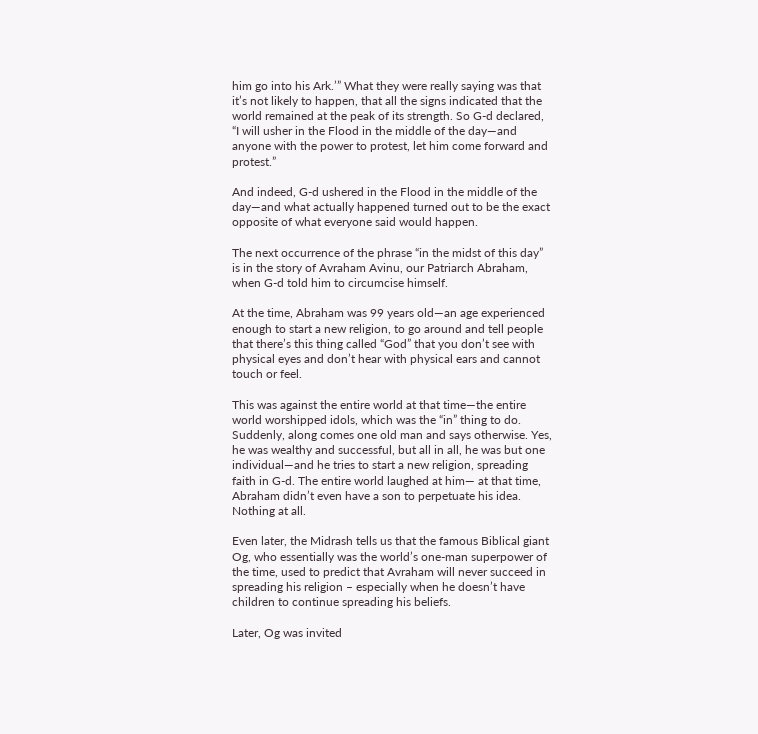him go into his Ark.’” What they were really saying was that it’s not likely to happen, that all the signs indicated that the world remained at the peak of its strength. So G-d declared, “I will usher in the Flood in the middle of the day—and anyone with the power to protest, let him come forward and protest.”

And indeed, G-d ushered in the Flood in the middle of the day—and what actually happened turned out to be the exact opposite of what everyone said would happen.

The next occurrence of the phrase “in the midst of this day” is in the story of Avraham Avinu, our Patriarch Abraham, when G-d told him to circumcise himself.

At the time, Abraham was 99 years old—an age experienced enough to start a new religion, to go around and tell people that there’s this thing called “God” that you don’t see with physical eyes and don’t hear with physical ears and cannot touch or feel.

This was against the entire world at that time—the entire world worshipped idols, which was the “in” thing to do. Suddenly, along comes one old man and says otherwise. Yes, he was wealthy and successful, but all in all, he was but one individual—and he tries to start a new religion, spreading faith in G-d. The entire world laughed at him— at that time, Abraham didn’t even have a son to perpetuate his idea. Nothing at all.

Even later, the Midrash tells us that the famous Biblical giant Og, who essentially was the world’s one-man superpower of the time, used to predict that Avraham will never succeed in spreading his religion – especially when he doesn’t have children to continue spreading his beliefs.

Later, Og was invited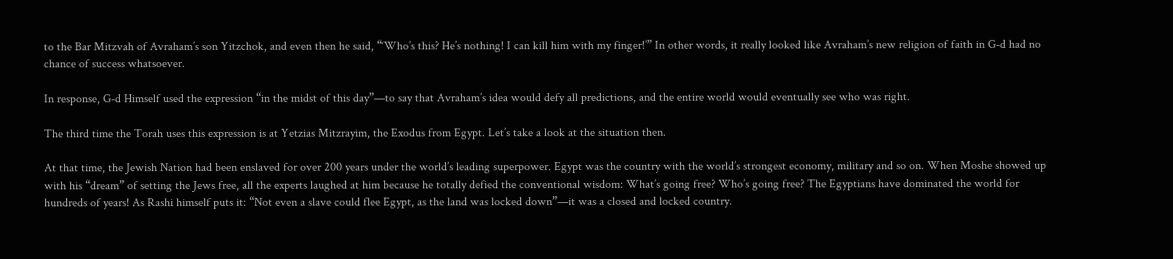to the Bar Mitzvah of Avraham’s son Yitzchok, and even then he said, “‘Who’s this? He’s nothing! I can kill him with my finger!’” In other words, it really looked like Avraham’s new religion of faith in G-d had no chance of success whatsoever.

In response, G-d Himself used the expression “in the midst of this day”—to say that Avraham’s idea would defy all predictions, and the entire world would eventually see who was right.

The third time the Torah uses this expression is at Yetzias Mitzrayim, the Exodus from Egypt. Let’s take a look at the situation then.

At that time, the Jewish Nation had been enslaved for over 200 years under the world’s leading superpower. Egypt was the country with the world’s strongest economy, military and so on. When Moshe showed up with his “dream” of setting the Jews free, all the experts laughed at him because he totally defied the conventional wisdom: What’s going free? Who’s going free? The Egyptians have dominated the world for hundreds of years! As Rashi himself puts it: “Not even a slave could flee Egypt, as the land was locked down”—it was a closed and locked country.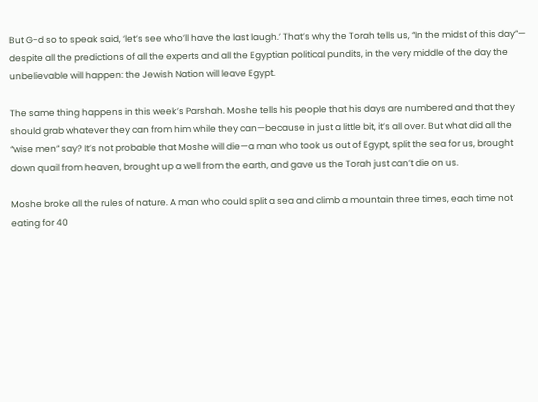But G-d so to speak said, ‘let’s see who’ll have the last laugh.’ That’s why the Torah tells us, “In the midst of this day”— despite all the predictions of all the experts and all the Egyptian political pundits, in the very middle of the day the unbelievable will happen: the Jewish Nation will leave Egypt.

The same thing happens in this week’s Parshah. Moshe tells his people that his days are numbered and that they should grab whatever they can from him while they can—because in just a little bit, it’s all over. But what did all the “wise men” say? It’s not probable that Moshe will die—a man who took us out of Egypt, split the sea for us, brought down quail from heaven, brought up a well from the earth, and gave us the Torah just can’t die on us.

Moshe broke all the rules of nature. A man who could split a sea and climb a mountain three times, each time not eating for 40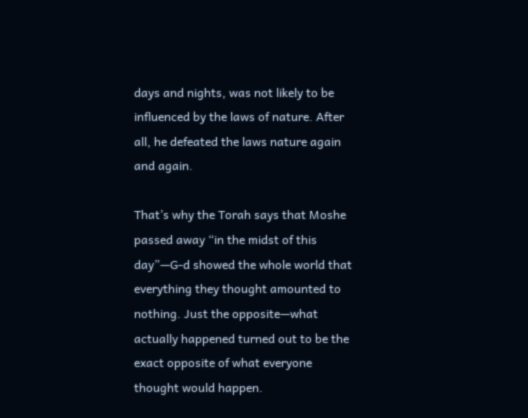days and nights, was not likely to be influenced by the laws of nature. After all, he defeated the laws nature again and again.

That’s why the Torah says that Moshe passed away “in the midst of this day”—G-d showed the whole world that everything they thought amounted to nothing. Just the opposite—what actually happened turned out to be the exact opposite of what everyone thought would happen.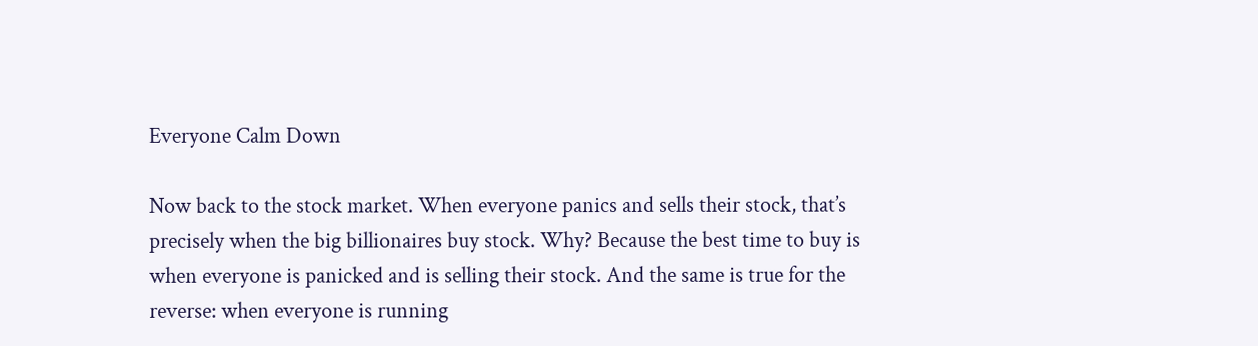Everyone Calm Down

Now back to the stock market. When everyone panics and sells their stock, that’s precisely when the big billionaires buy stock. Why? Because the best time to buy is when everyone is panicked and is selling their stock. And the same is true for the reverse: when everyone is running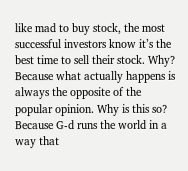like mad to buy stock, the most successful investors know it’s the best time to sell their stock. Why? Because what actually happens is always the opposite of the popular opinion. Why is this so? Because G-d runs the world in a way that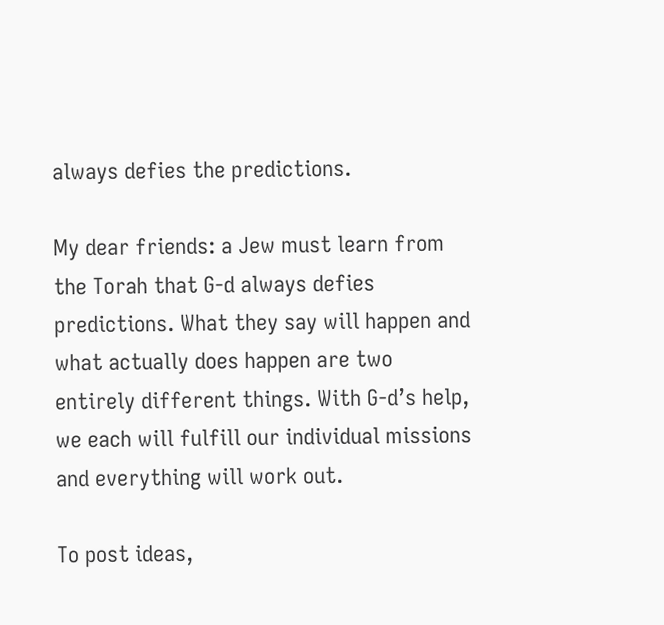always defies the predictions.

My dear friends: a Jew must learn from the Torah that G-d always defies predictions. What they say will happen and what actually does happen are two entirely different things. With G-d’s help, we each will fulfill our individual missions and everything will work out.

To post ideas,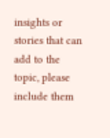insights or stories that can add to the topic, please include them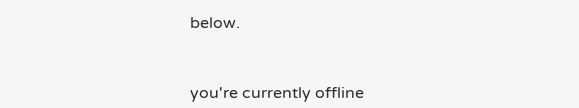below.



you're currently offline